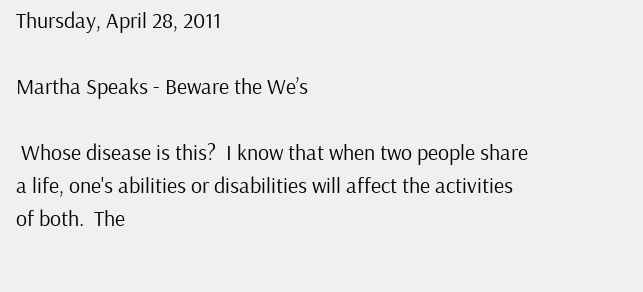Thursday, April 28, 2011

Martha Speaks - Beware the We’s

 Whose disease is this?  I know that when two people share a life, one's abilities or disabilities will affect the activities of both.  The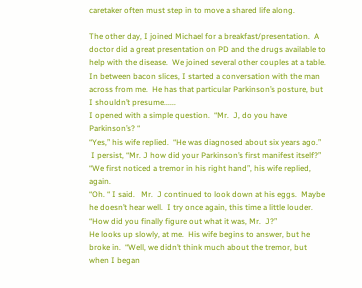caretaker often must step in to move a shared life along.

The other day, I joined Michael for a breakfast/presentation.  A doctor did a great presentation on PD and the drugs available to help with the disease.  We joined several other couples at a table.  In between bacon slices, I started a conversation with the man across from me.  He has that particular Parkinson’s posture, but I shouldn’t presume......
I opened with a simple question.  “Mr.  J, do you have Parkinson’s? “
“Yes,” his wife replied.  “He was diagnosed about six years ago.”
 I persist, “Mr. J how did your Parkinson’s first manifest itself?”
“We first noticed a tremor in his right hand”, his wife replied, again.
“Oh. “ I said.   Mr.  J continued to look down at his eggs.  Maybe he doesn’t hear well.  I try once again, this time a little louder.   “How did you finally figure out what it was, Mr.  J?”
He looks up slowly, at me.  His wife begins to answer, but he broke in.  “Well, we didn’t think much about the tremor, but when I began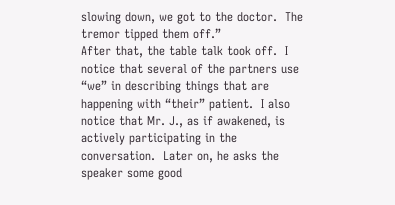slowing down, we got to the doctor.  The tremor tipped them off.”
After that, the table talk took off.  I notice that several of the partners use “we” in describing things that are happening with “their” patient.  I also notice that Mr. J., as if awakened, is actively participating in the conversation.  Later on, he asks the speaker some good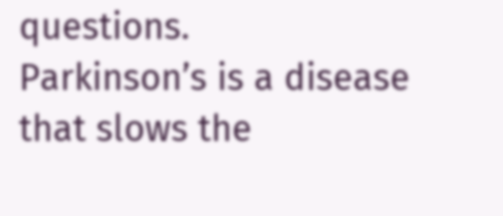questions.
Parkinson’s is a disease that slows the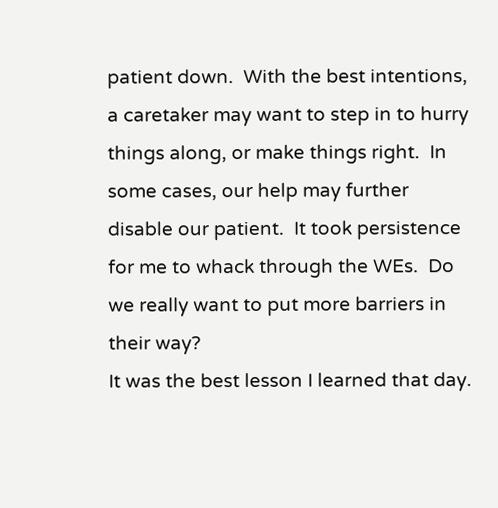patient down.  With the best intentions, a caretaker may want to step in to hurry things along, or make things right.  In some cases, our help may further disable our patient.  It took persistence for me to whack through the WEs.  Do we really want to put more barriers in their way?
It was the best lesson I learned that day.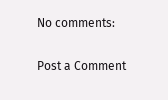No comments:

Post a Comment